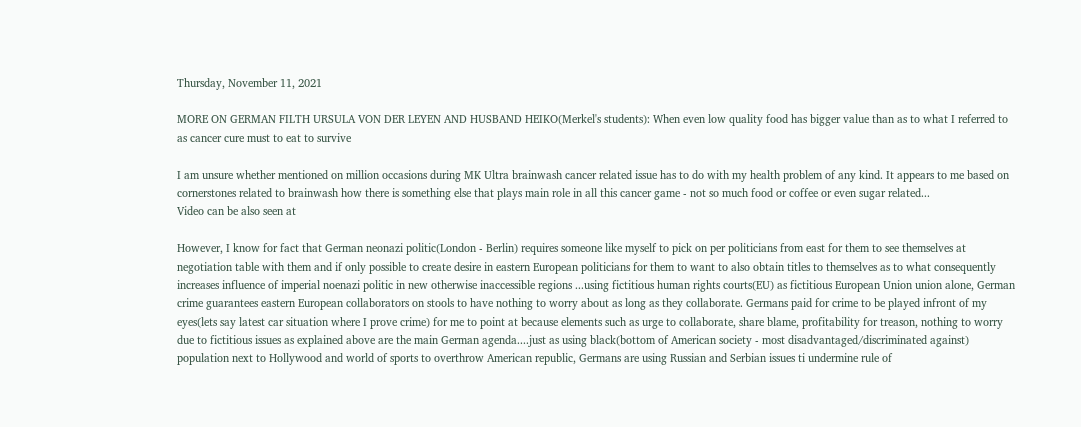Thursday, November 11, 2021

MORE ON GERMAN FILTH URSULA VON DER LEYEN AND HUSBAND HEIKO(Merkel's students): When even low quality food has bigger value than as to what I referred to as cancer cure must to eat to survive

I am unsure whether mentioned on million occasions during MK Ultra brainwash cancer related issue has to do with my health problem of any kind. It appears to me based on cornerstones related to brainwash how there is something else that plays main role in all this cancer game - not so much food or coffee or even sugar related...
Video can be also seen at

However, I know for fact that German neonazi politic(London - Berlin) requires someone like myself to pick on per politicians from east for them to see themselves at negotiation table with them and if only possible to create desire in eastern European politicians for them to want to also obtain titles to themselves as to what consequently increases influence of imperial noenazi politic in new otherwise inaccessible regions ...using fictitious human rights courts(EU) as fictitious European Union union alone, German crime guarantees eastern European collaborators on stools to have nothing to worry about as long as they collaborate. Germans paid for crime to be played infront of my eyes(lets say latest car situation where I prove crime) for me to point at because elements such as urge to collaborate, share blame, profitability for treason, nothing to worry due to fictitious issues as explained above are the main German agenda....just as using black(bottom of American society - most disadvantaged/discriminated against) population next to Hollywood and world of sports to overthrow American republic, Germans are using Russian and Serbian issues ti undermine rule of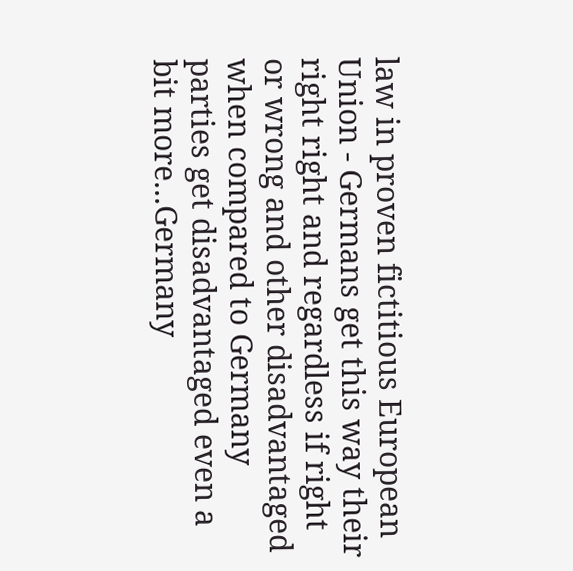law in proven fictitious European Union - Germans get this way their right right and regardless if right or wrong and other disadvantaged when compared to Germany parties get disadvantaged even a bit more...Germany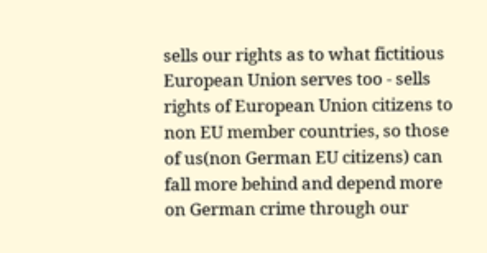sells our rights as to what fictitious European Union serves too - sells rights of European Union citizens to non EU member countries, so those of us(non German EU citizens) can fall more behind and depend more on German crime through our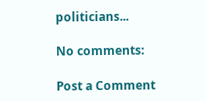politicians...

No comments:

Post a Comment